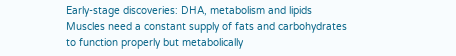Early-stage discoveries: DHA, metabolism and lipids
Muscles need a constant supply of fats and carbohydrates to function properly but metabolically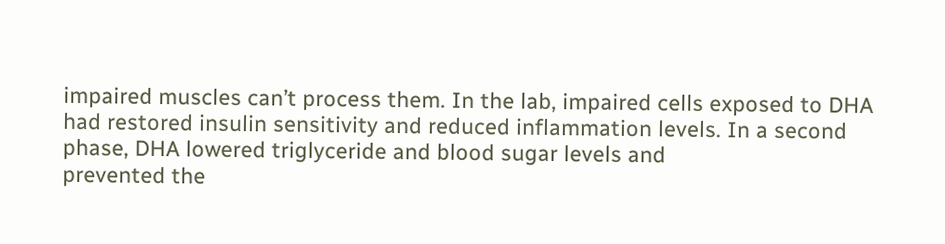impaired muscles can’t process them. In the lab, impaired cells exposed to DHA had restored insulin sensitivity and reduced inflammation levels. In a second phase, DHA lowered triglyceride and blood sugar levels and
prevented the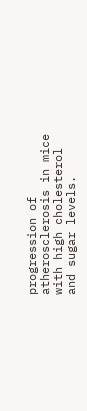progression of atherosclerosis in mice with high cholesterol and sugar levels.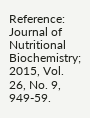Reference: Journal of Nutritional Biochemistry; 2015, Vol. 26, No. 9, 949-59.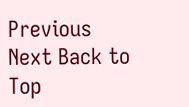Previous Next Back to Top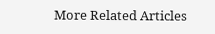More Related Articles